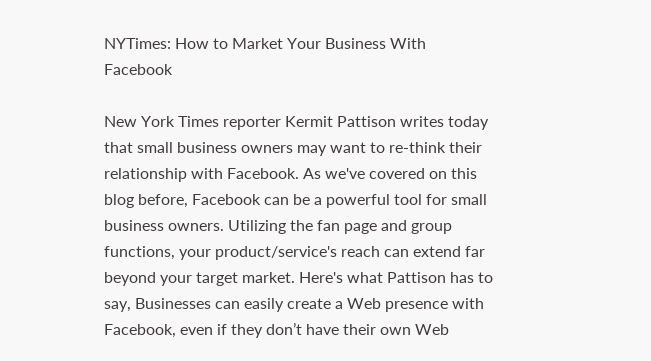NYTimes: How to Market Your Business With Facebook

New York Times reporter Kermit Pattison writes today that small business owners may want to re-think their relationship with Facebook. As we've covered on this blog before, Facebook can be a powerful tool for small business owners. Utilizing the fan page and group functions, your product/service's reach can extend far beyond your target market. Here's what Pattison has to say, Businesses can easily create a Web presence with Facebook, even if they don’t have their own Web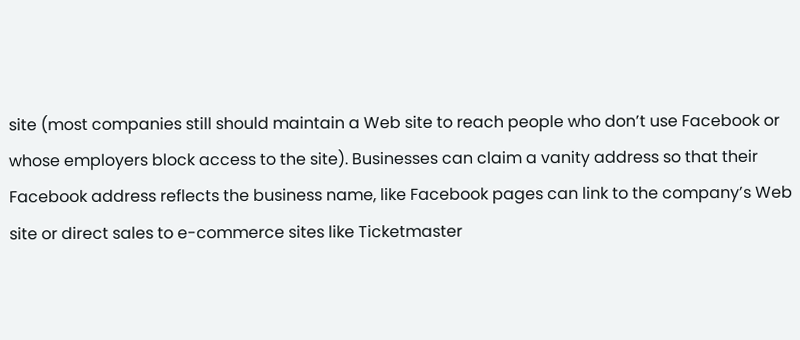site (most companies still should maintain a Web site to reach people who don’t use Facebook or whose employers block access to the site). Businesses can claim a vanity address so that their Facebook address reflects the business name, like Facebook pages can link to the company’s Web site or direct sales to e-commerce sites like Ticketmaster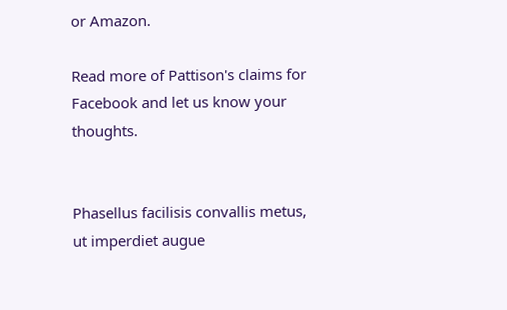or Amazon.

Read more of Pattison's claims for Facebook and let us know your thoughts.


Phasellus facilisis convallis metus, ut imperdiet augue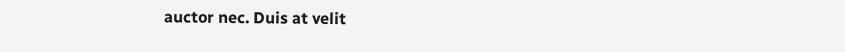auctor nec. Duis at velit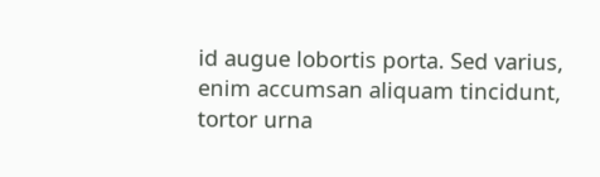id augue lobortis porta. Sed varius, enim accumsan aliquam tincidunt, tortor urna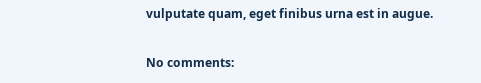vulputate quam, eget finibus urna est in augue.

No comments: